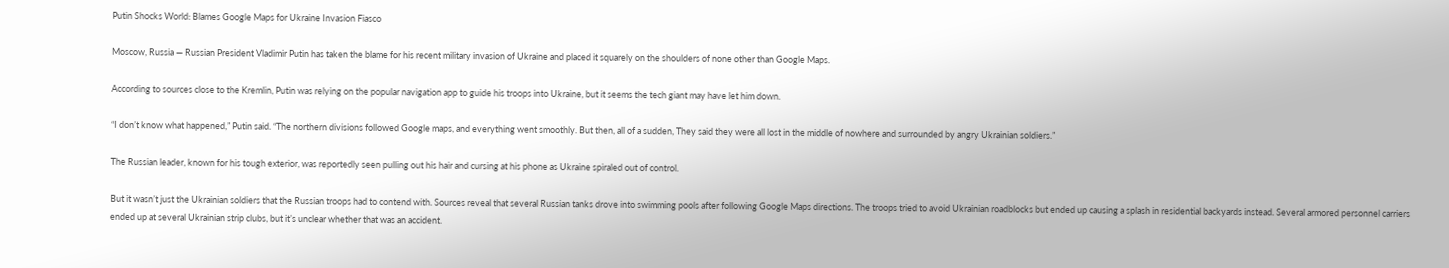Putin Shocks World: Blames Google Maps for Ukraine Invasion Fiasco

Moscow, Russia — Russian President Vladimir Putin has taken the blame for his recent military invasion of Ukraine and placed it squarely on the shoulders of none other than Google Maps.

According to sources close to the Kremlin, Putin was relying on the popular navigation app to guide his troops into Ukraine, but it seems the tech giant may have let him down.

“I don’t know what happened,” Putin said. “The northern divisions followed Google maps, and everything went smoothly. But then, all of a sudden, They said they were all lost in the middle of nowhere and surrounded by angry Ukrainian soldiers.”

The Russian leader, known for his tough exterior, was reportedly seen pulling out his hair and cursing at his phone as Ukraine spiraled out of control.

But it wasn’t just the Ukrainian soldiers that the Russian troops had to contend with. Sources reveal that several Russian tanks drove into swimming pools after following Google Maps directions. The troops tried to avoid Ukrainian roadblocks but ended up causing a splash in residential backyards instead. Several armored personnel carriers ended up at several Ukrainian strip clubs, but it’s unclear whether that was an accident.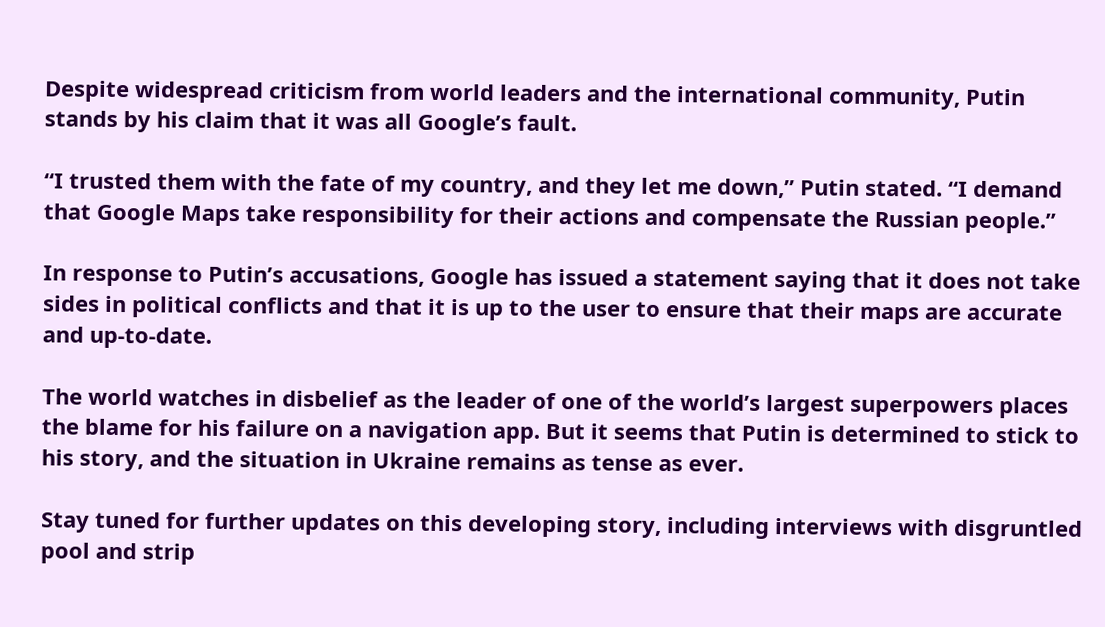Despite widespread criticism from world leaders and the international community, Putin stands by his claim that it was all Google’s fault.

“I trusted them with the fate of my country, and they let me down,” Putin stated. “I demand that Google Maps take responsibility for their actions and compensate the Russian people.”

In response to Putin’s accusations, Google has issued a statement saying that it does not take sides in political conflicts and that it is up to the user to ensure that their maps are accurate and up-to-date.

The world watches in disbelief as the leader of one of the world’s largest superpowers places the blame for his failure on a navigation app. But it seems that Putin is determined to stick to his story, and the situation in Ukraine remains as tense as ever.

Stay tuned for further updates on this developing story, including interviews with disgruntled pool and strip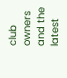club owners and the latest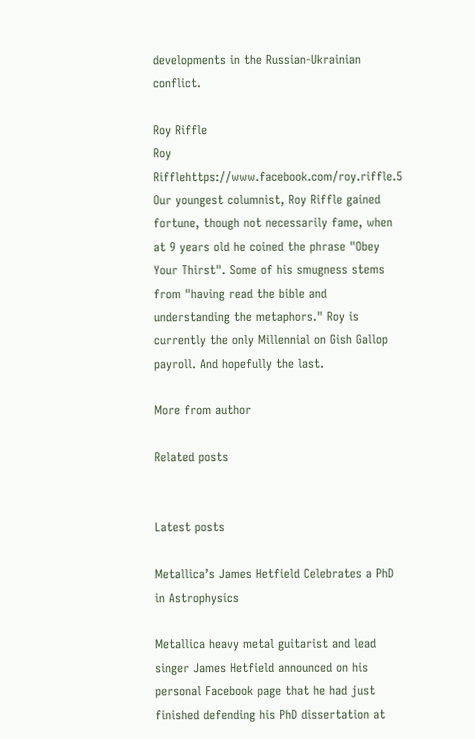developments in the Russian-Ukrainian conflict.

Roy Riffle
Roy Rifflehttps://www.facebook.com/roy.riffle.5
Our youngest columnist, Roy Riffle gained fortune, though not necessarily fame, when at 9 years old he coined the phrase "Obey Your Thirst". Some of his smugness stems from "having read the bible and understanding the metaphors." Roy is currently the only Millennial on Gish Gallop payroll. And hopefully the last.

More from author

Related posts


Latest posts

Metallica’s James Hetfield Celebrates a PhD in Astrophysics

Metallica heavy metal guitarist and lead singer James Hetfield announced on his personal Facebook page that he had just finished defending his PhD dissertation at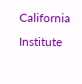California Institute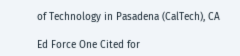of Technology in Pasadena (CalTech), CA

Ed Force One Cited for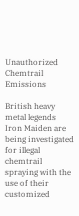Unauthorized Chemtrail Emissions

British heavy metal legends Iron Maiden are being investigated for illegal chemtrail spraying with the use of their customized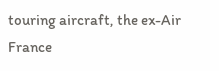touring aircraft, the ex-Air France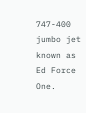747-400 jumbo jet known as Ed Force One.